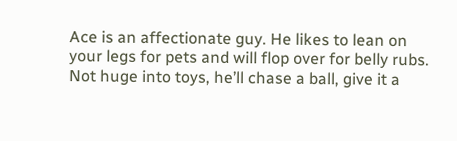Ace is an affectionate guy. He likes to lean on your legs for pets and will flop over for belly rubs. Not huge into toys, he’ll chase a ball, give it a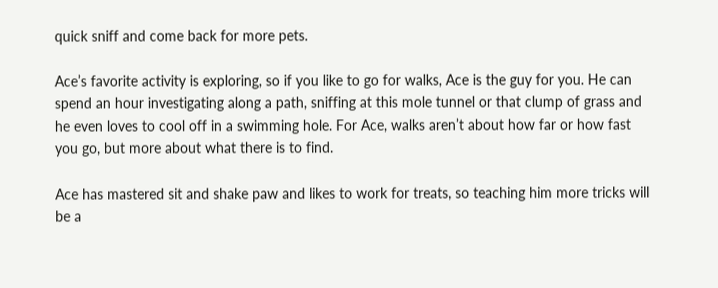quick sniff and come back for more pets.

Ace’s favorite activity is exploring, so if you like to go for walks, Ace is the guy for you. He can spend an hour investigating along a path, sniffing at this mole tunnel or that clump of grass and he even loves to cool off in a swimming hole. For Ace, walks aren’t about how far or how fast you go, but more about what there is to find.

Ace has mastered sit and shake paw and likes to work for treats, so teaching him more tricks will be a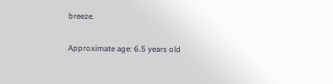breeze.

Approximate age: 6.5 years old